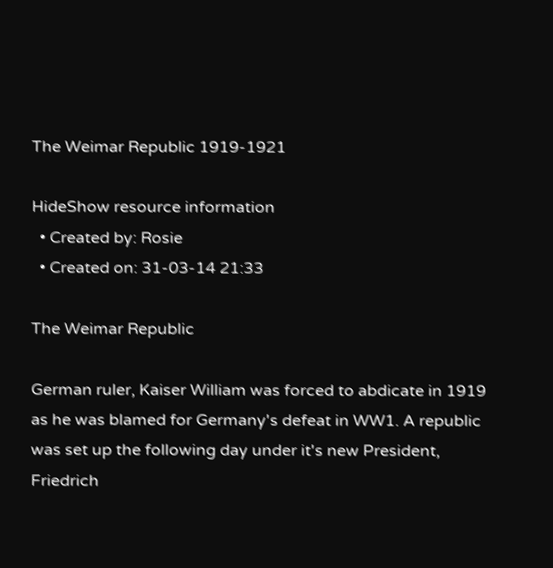The Weimar Republic 1919-1921

HideShow resource information
  • Created by: Rosie
  • Created on: 31-03-14 21:33

The Weimar Republic

German ruler, Kaiser William was forced to abdicate in 1919 as he was blamed for Germany's defeat in WW1. A republic was set up the following day under it's new President, Friedrich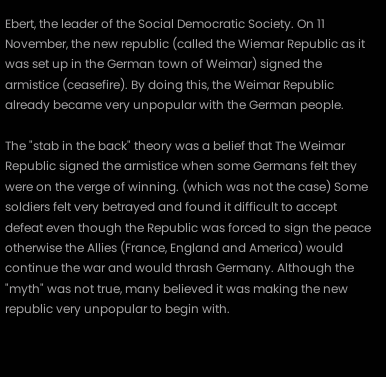Ebert, the leader of the Social Democratic Society. On 11 November, the new republic (called the Wiemar Republic as it was set up in the German town of Weimar) signed the armistice (ceasefire). By doing this, the Weimar Republic already became very unpopular with the German people.

The "stab in the back" theory was a belief that The Weimar Republic signed the armistice when some Germans felt they were on the verge of winning. (which was not the case) Some soldiers felt very betrayed and found it difficult to accept defeat even though the Republic was forced to sign the peace otherwise the Allies (France, England and America) would continue the war and would thrash Germany. Although the "myth" was not true, many believed it was making the new republic very unpopular to begin with.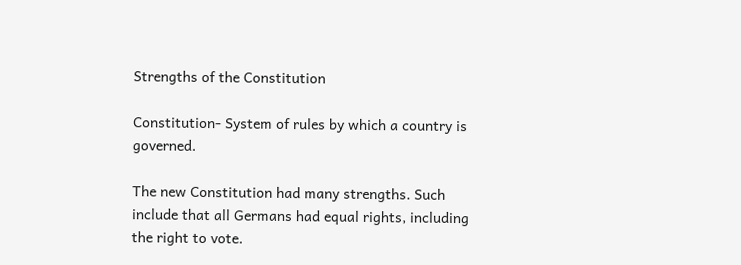Strengths of the Constitution

Constitution- System of rules by which a country is governed.

The new Constitution had many strengths. Such include that all Germans had equal rights, including the right to vote.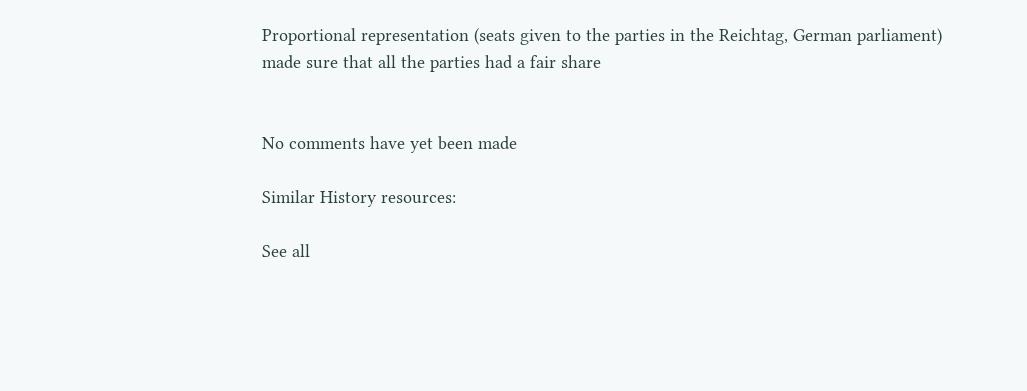Proportional representation (seats given to the parties in the Reichtag, German parliament) made sure that all the parties had a fair share


No comments have yet been made

Similar History resources:

See all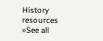History resources »See all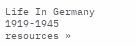Life In Germany 1919-1945 resources »